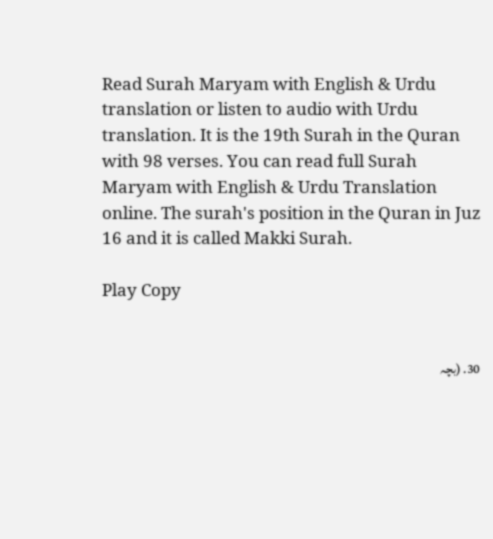Read Surah Maryam with English & Urdu translation or listen to audio with Urdu translation. It is the 19th Surah in the Quran with 98 verses. You can read full Surah Maryam with English & Urdu Translation online. The surah's position in the Quran in Juz 16 and it is called Makki Surah.

Play Copy


30. (بچہ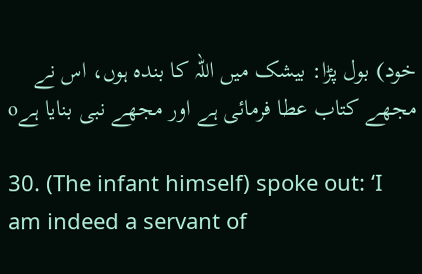خود) بول پڑا: بیشک میں اللہ کا بندہ ہوں، اس نے مجھے کتاب عطا فرمائی ہے اور مجھے نبی بنایا ہےo

30. (The infant himself) spoke out: ‘I am indeed a servant of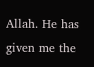Allah. He has given me the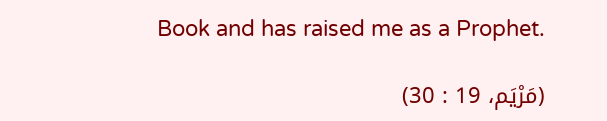Book and has raised me as a Prophet.

(مَرْيَم، 19 : 30)